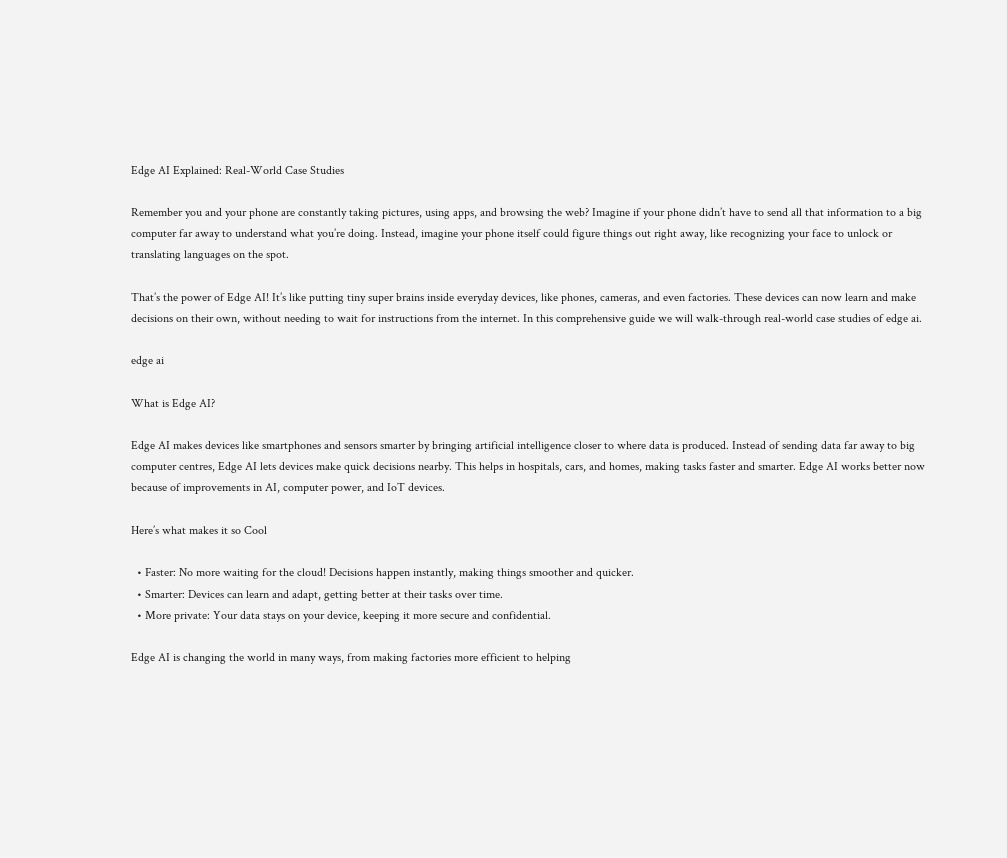Edge AI Explained: Real-World Case Studies

Remember you and your phone are constantly taking pictures, using apps, and browsing the web? Imagine if your phone didn’t have to send all that information to a big computer far away to understand what you’re doing. Instead, imagine your phone itself could figure things out right away, like recognizing your face to unlock or translating languages on the spot.

That’s the power of Edge AI! It’s like putting tiny super brains inside everyday devices, like phones, cameras, and even factories. These devices can now learn and make decisions on their own, without needing to wait for instructions from the internet. In this comprehensive guide we will walk-through real-world case studies of edge ai.

edge ai

What is Edge AI?

Edge AI makes devices like smartphones and sensors smarter by bringing artificial intelligence closer to where data is produced. Instead of sending data far away to big computer centres, Edge AI lets devices make quick decisions nearby. This helps in hospitals, cars, and homes, making tasks faster and smarter. Edge AI works better now because of improvements in AI, computer power, and IoT devices.

Here’s what makes it so Cool

  • Faster: No more waiting for the cloud! Decisions happen instantly, making things smoother and quicker.
  • Smarter: Devices can learn and adapt, getting better at their tasks over time.
  • More private: Your data stays on your device, keeping it more secure and confidential.

Edge AI is changing the world in many ways, from making factories more efficient to helping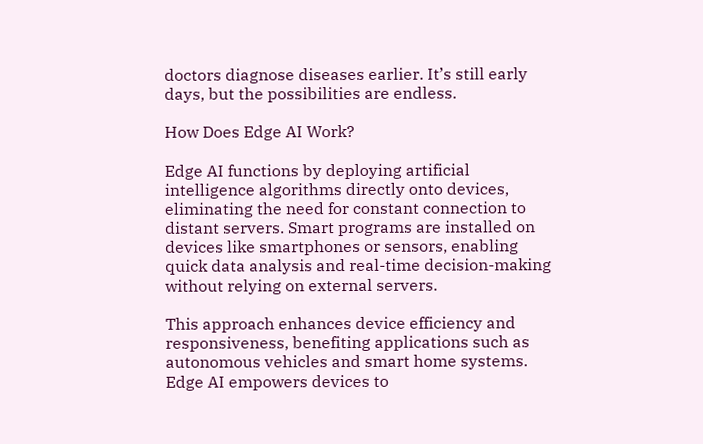doctors diagnose diseases earlier. It’s still early days, but the possibilities are endless.

How Does Edge AI Work?

Edge AI functions by deploying artificial intelligence algorithms directly onto devices, eliminating the need for constant connection to distant servers. Smart programs are installed on devices like smartphones or sensors, enabling quick data analysis and real-time decision-making without relying on external servers.

This approach enhances device efficiency and responsiveness, benefiting applications such as autonomous vehicles and smart home systems. Edge AI empowers devices to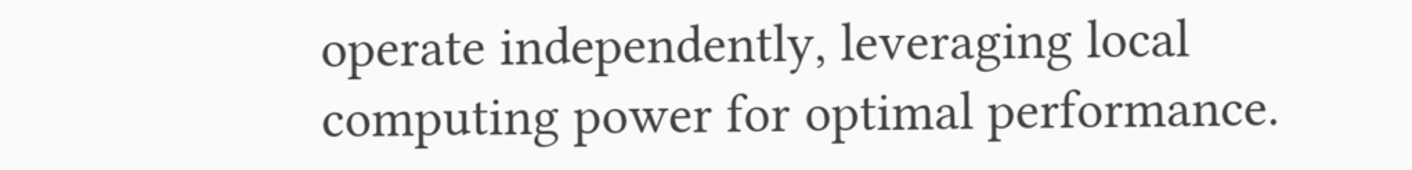operate independently, leveraging local computing power for optimal performance.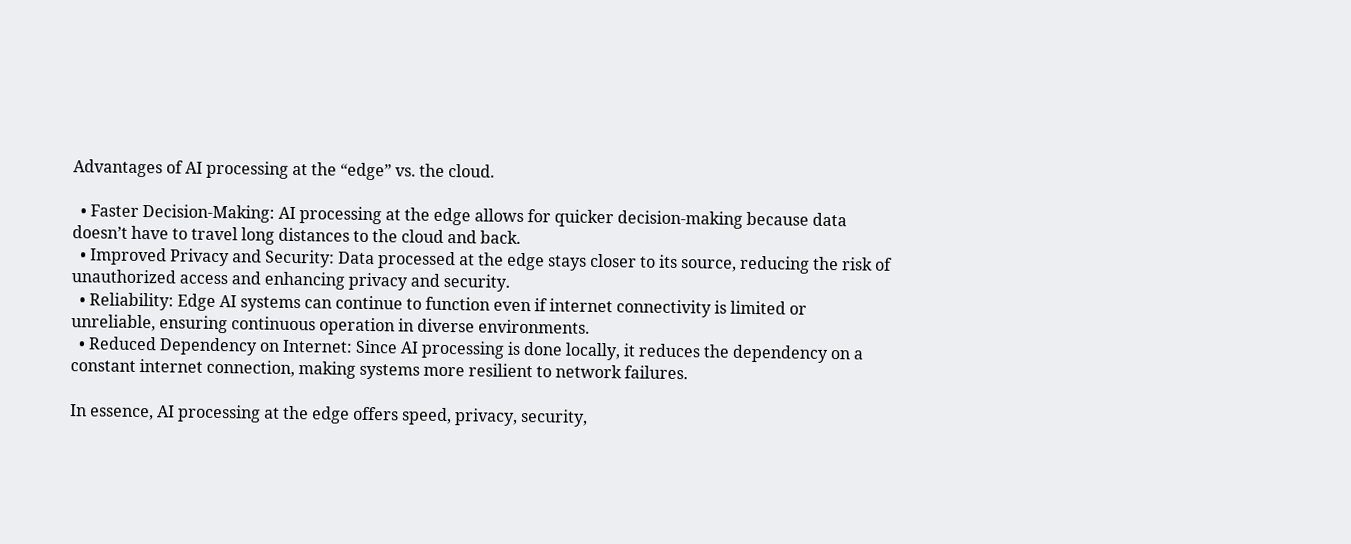Advantages of AI processing at the “edge” vs. the cloud.

  • Faster Decision-Making: AI processing at the edge allows for quicker decision-making because data doesn’t have to travel long distances to the cloud and back.
  • Improved Privacy and Security: Data processed at the edge stays closer to its source, reducing the risk of unauthorized access and enhancing privacy and security.
  • Reliability: Edge AI systems can continue to function even if internet connectivity is limited or unreliable, ensuring continuous operation in diverse environments.
  • Reduced Dependency on Internet: Since AI processing is done locally, it reduces the dependency on a constant internet connection, making systems more resilient to network failures.

In essence, AI processing at the edge offers speed, privacy, security,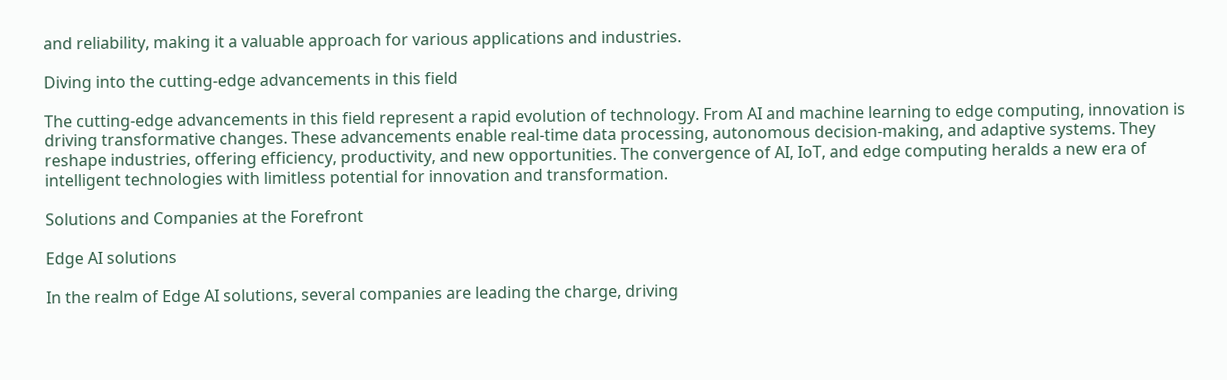and reliability, making it a valuable approach for various applications and industries.

Diving into the cutting-edge advancements in this field

The cutting-edge advancements in this field represent a rapid evolution of technology. From AI and machine learning to edge computing, innovation is driving transformative changes. These advancements enable real-time data processing, autonomous decision-making, and adaptive systems. They reshape industries, offering efficiency, productivity, and new opportunities. The convergence of AI, IoT, and edge computing heralds a new era of intelligent technologies with limitless potential for innovation and transformation.

Solutions and Companies at the Forefront

Edge AI solutions

In the realm of Edge AI solutions, several companies are leading the charge, driving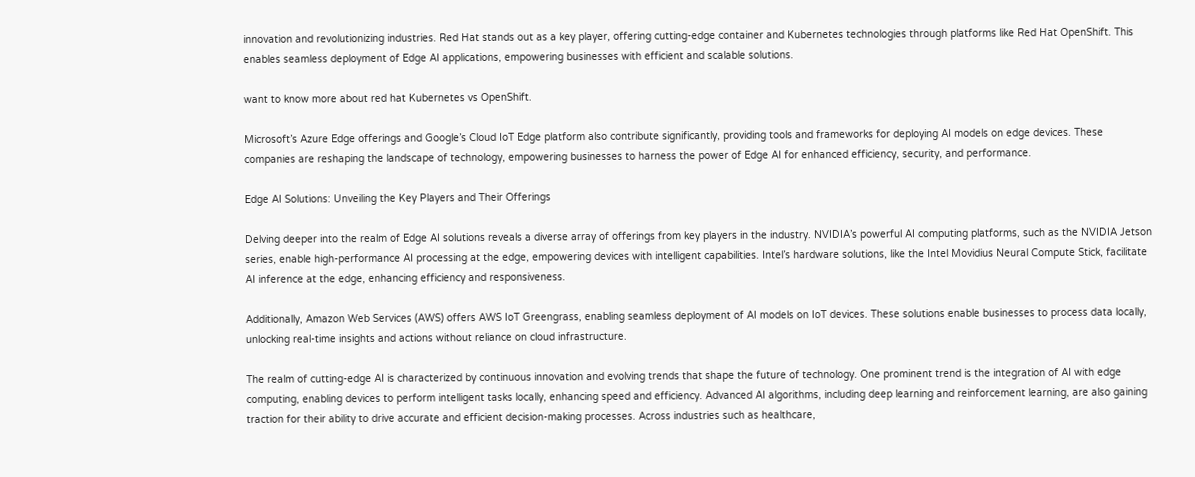innovation and revolutionizing industries. Red Hat stands out as a key player, offering cutting-edge container and Kubernetes technologies through platforms like Red Hat OpenShift. This enables seamless deployment of Edge AI applications, empowering businesses with efficient and scalable solutions.

want to know more about red hat Kubernetes vs OpenShift.

Microsoft’s Azure Edge offerings and Google’s Cloud IoT Edge platform also contribute significantly, providing tools and frameworks for deploying AI models on edge devices. These companies are reshaping the landscape of technology, empowering businesses to harness the power of Edge AI for enhanced efficiency, security, and performance.

Edge AI Solutions: Unveiling the Key Players and Their Offerings

Delving deeper into the realm of Edge AI solutions reveals a diverse array of offerings from key players in the industry. NVIDIA’s powerful AI computing platforms, such as the NVIDIA Jetson series, enable high-performance AI processing at the edge, empowering devices with intelligent capabilities. Intel’s hardware solutions, like the Intel Movidius Neural Compute Stick, facilitate AI inference at the edge, enhancing efficiency and responsiveness.

Additionally, Amazon Web Services (AWS) offers AWS IoT Greengrass, enabling seamless deployment of AI models on IoT devices. These solutions enable businesses to process data locally, unlocking real-time insights and actions without reliance on cloud infrastructure.

The realm of cutting-edge AI is characterized by continuous innovation and evolving trends that shape the future of technology. One prominent trend is the integration of AI with edge computing, enabling devices to perform intelligent tasks locally, enhancing speed and efficiency. Advanced AI algorithms, including deep learning and reinforcement learning, are also gaining traction for their ability to drive accurate and efficient decision-making processes. Across industries such as healthcare,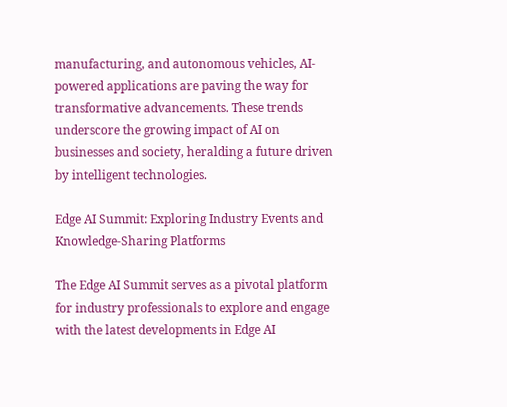manufacturing, and autonomous vehicles, AI-powered applications are paving the way for transformative advancements. These trends underscore the growing impact of AI on businesses and society, heralding a future driven by intelligent technologies.

Edge AI Summit: Exploring Industry Events and Knowledge-Sharing Platforms

The Edge AI Summit serves as a pivotal platform for industry professionals to explore and engage with the latest developments in Edge AI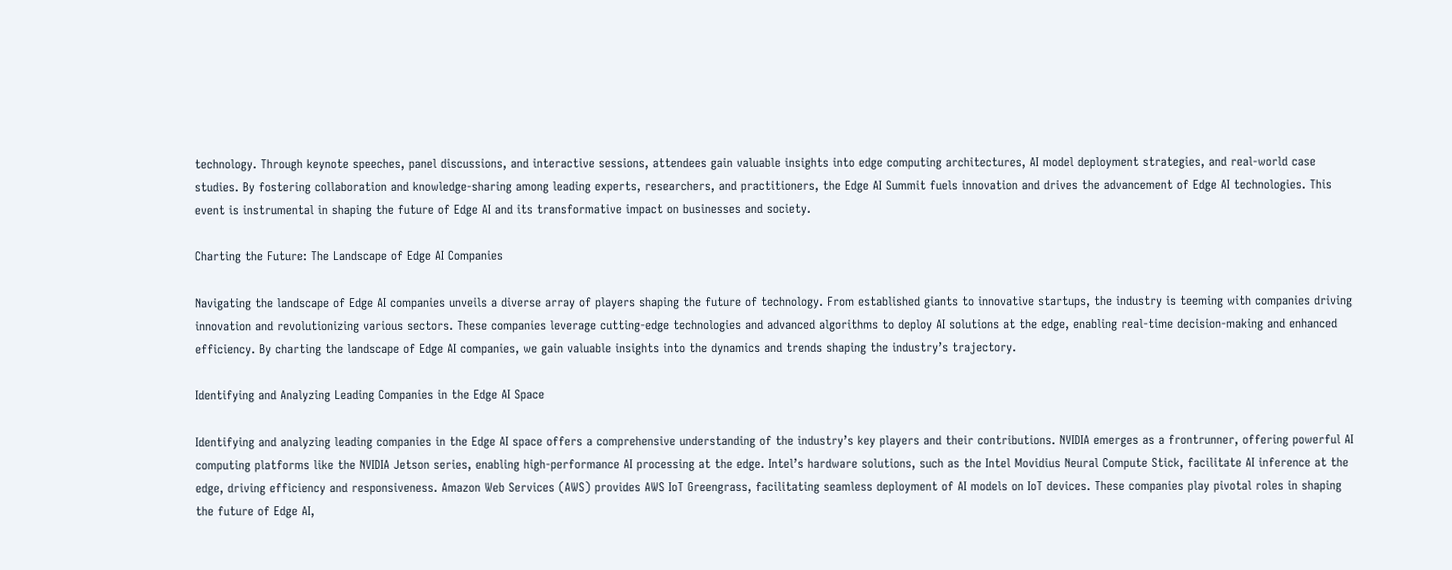technology. Through keynote speeches, panel discussions, and interactive sessions, attendees gain valuable insights into edge computing architectures, AI model deployment strategies, and real-world case studies. By fostering collaboration and knowledge-sharing among leading experts, researchers, and practitioners, the Edge AI Summit fuels innovation and drives the advancement of Edge AI technologies. This event is instrumental in shaping the future of Edge AI and its transformative impact on businesses and society.

Charting the Future: The Landscape of Edge AI Companies

Navigating the landscape of Edge AI companies unveils a diverse array of players shaping the future of technology. From established giants to innovative startups, the industry is teeming with companies driving innovation and revolutionizing various sectors. These companies leverage cutting-edge technologies and advanced algorithms to deploy AI solutions at the edge, enabling real-time decision-making and enhanced efficiency. By charting the landscape of Edge AI companies, we gain valuable insights into the dynamics and trends shaping the industry’s trajectory.

Identifying and Analyzing Leading Companies in the Edge AI Space

Identifying and analyzing leading companies in the Edge AI space offers a comprehensive understanding of the industry’s key players and their contributions. NVIDIA emerges as a frontrunner, offering powerful AI computing platforms like the NVIDIA Jetson series, enabling high-performance AI processing at the edge. Intel’s hardware solutions, such as the Intel Movidius Neural Compute Stick, facilitate AI inference at the edge, driving efficiency and responsiveness. Amazon Web Services (AWS) provides AWS IoT Greengrass, facilitating seamless deployment of AI models on IoT devices. These companies play pivotal roles in shaping the future of Edge AI,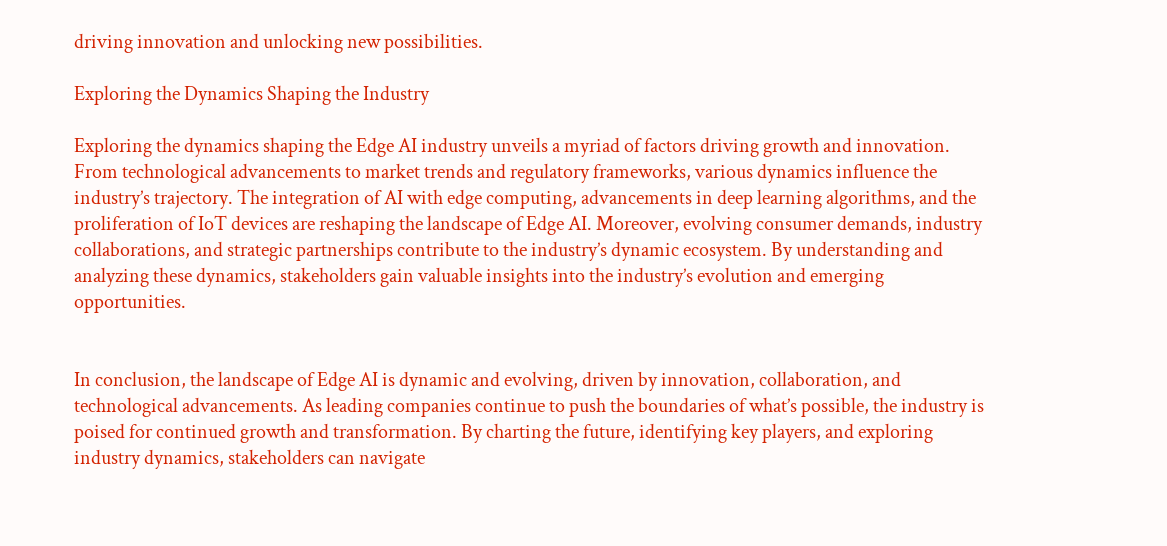driving innovation and unlocking new possibilities.

Exploring the Dynamics Shaping the Industry

Exploring the dynamics shaping the Edge AI industry unveils a myriad of factors driving growth and innovation. From technological advancements to market trends and regulatory frameworks, various dynamics influence the industry’s trajectory. The integration of AI with edge computing, advancements in deep learning algorithms, and the proliferation of IoT devices are reshaping the landscape of Edge AI. Moreover, evolving consumer demands, industry collaborations, and strategic partnerships contribute to the industry’s dynamic ecosystem. By understanding and analyzing these dynamics, stakeholders gain valuable insights into the industry’s evolution and emerging opportunities.


In conclusion, the landscape of Edge AI is dynamic and evolving, driven by innovation, collaboration, and technological advancements. As leading companies continue to push the boundaries of what’s possible, the industry is poised for continued growth and transformation. By charting the future, identifying key players, and exploring industry dynamics, stakeholders can navigate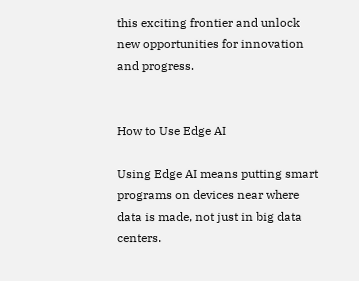this exciting frontier and unlock new opportunities for innovation and progress.


How to Use Edge AI

Using Edge AI means putting smart programs on devices near where data is made, not just in big data centers.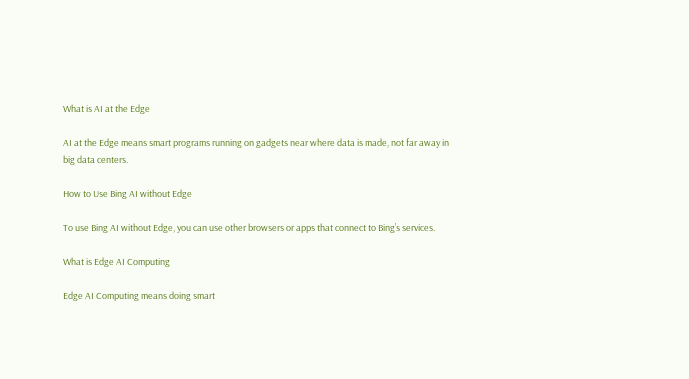What is AI at the Edge

AI at the Edge means smart programs running on gadgets near where data is made, not far away in big data centers.

How to Use Bing AI without Edge

To use Bing AI without Edge, you can use other browsers or apps that connect to Bing’s services.

What is Edge AI Computing

Edge AI Computing means doing smart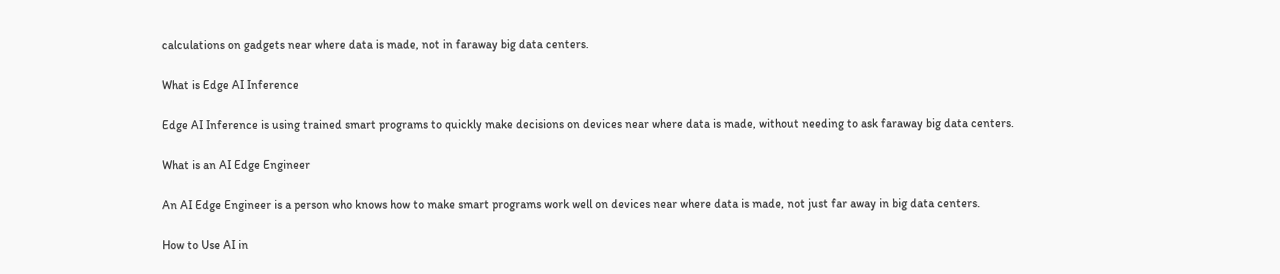calculations on gadgets near where data is made, not in faraway big data centers.

What is Edge AI Inference

Edge AI Inference is using trained smart programs to quickly make decisions on devices near where data is made, without needing to ask faraway big data centers.

What is an AI Edge Engineer

An AI Edge Engineer is a person who knows how to make smart programs work well on devices near where data is made, not just far away in big data centers.

How to Use AI in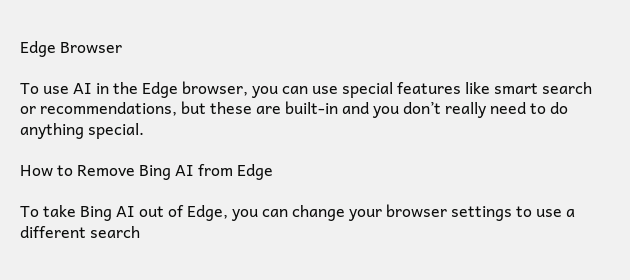Edge Browser

To use AI in the Edge browser, you can use special features like smart search or recommendations, but these are built-in and you don’t really need to do anything special.

How to Remove Bing AI from Edge

To take Bing AI out of Edge, you can change your browser settings to use a different search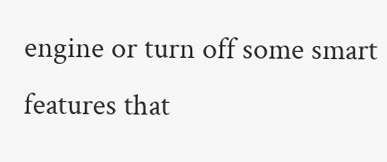engine or turn off some smart features that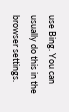use Bing. You can usually do this in the browser settings.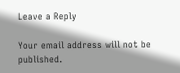Leave a Reply

Your email address will not be published.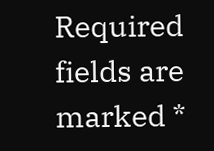Required fields are marked *